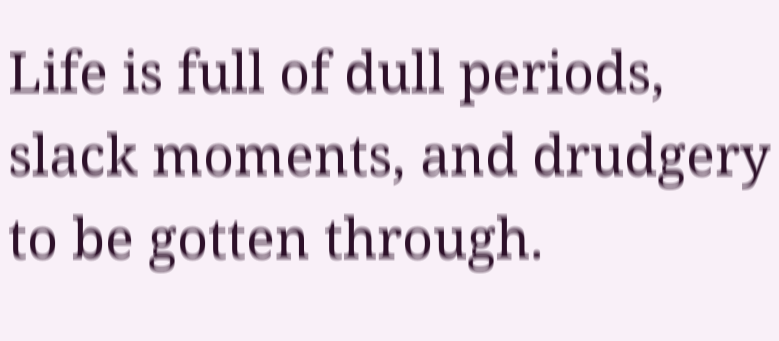Life is full of dull periods, slack moments, and drudgery to be gotten through.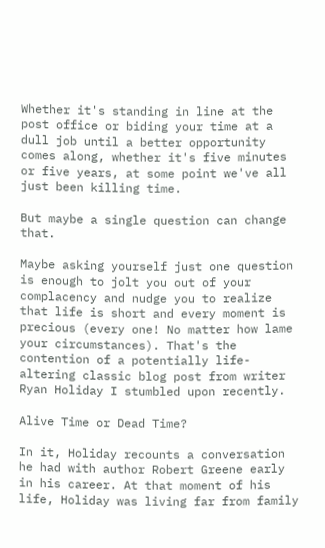Whether it's standing in line at the post office or biding your time at a dull job until a better opportunity comes along, whether it's five minutes or five years, at some point we've all just been killing time.

But maybe a single question can change that.

Maybe asking yourself just one question is enough to jolt you out of your complacency and nudge you to realize that life is short and every moment is precious (every one! No matter how lame your circumstances). That's the contention of a potentially life-altering classic blog post from writer Ryan Holiday I stumbled upon recently.

Alive Time or Dead Time?

In it, Holiday recounts a conversation he had with author Robert Greene early in his career. At that moment of his life, Holiday was living far from family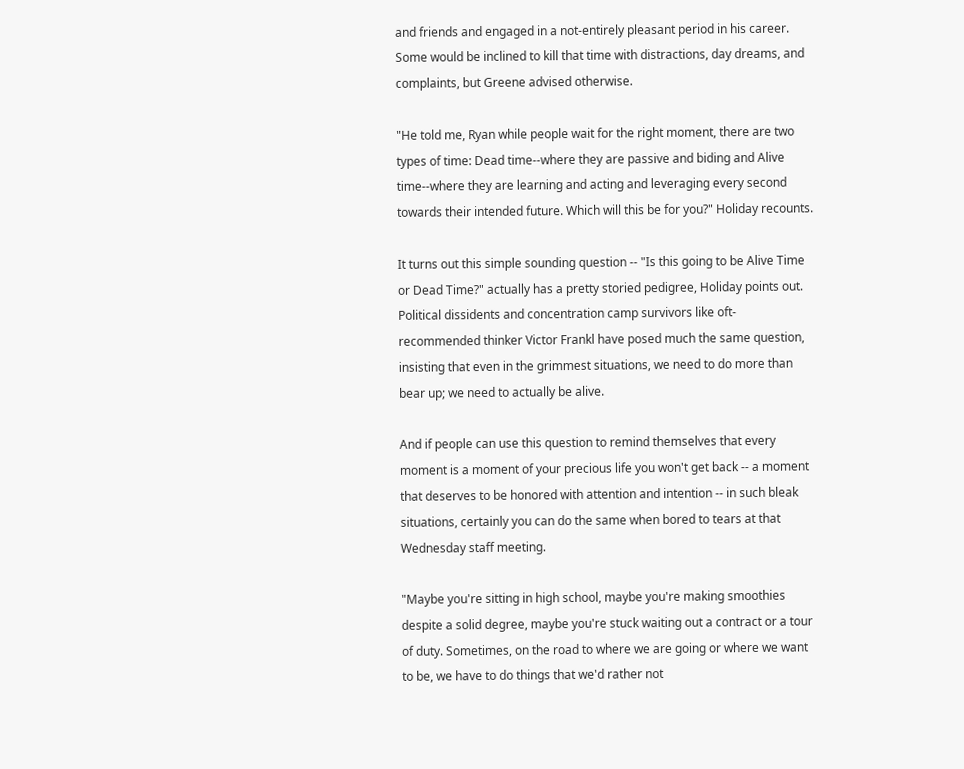and friends and engaged in a not-entirely pleasant period in his career. Some would be inclined to kill that time with distractions, day dreams, and complaints, but Greene advised otherwise.

"He told me, Ryan while people wait for the right moment, there are two types of time: Dead time--where they are passive and biding and Alive time--where they are learning and acting and leveraging every second towards their intended future. Which will this be for you?" Holiday recounts.

It turns out this simple sounding question -- "Is this going to be Alive Time or Dead Time?" actually has a pretty storied pedigree, Holiday points out. Political dissidents and concentration camp survivors like oft-recommended thinker Victor Frankl have posed much the same question, insisting that even in the grimmest situations, we need to do more than bear up; we need to actually be alive.

And if people can use this question to remind themselves that every moment is a moment of your precious life you won't get back -- a moment that deserves to be honored with attention and intention -- in such bleak situations, certainly you can do the same when bored to tears at that Wednesday staff meeting.

"Maybe you're sitting in high school, maybe you're making smoothies despite a solid degree, maybe you're stuck waiting out a contract or a tour of duty. Sometimes, on the road to where we are going or where we want to be, we have to do things that we'd rather not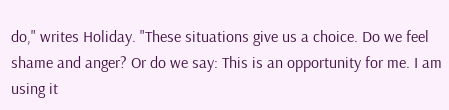do," writes Holiday. "These situations give us a choice. Do we feel shame and anger? Or do we say: This is an opportunity for me. I am using it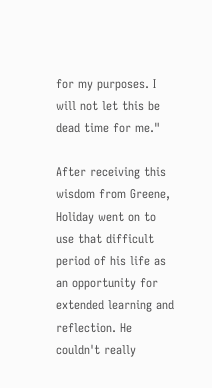for my purposes. I will not let this be dead time for me."

After receiving this wisdom from Greene, Holiday went on to use that difficult period of his life as an opportunity for extended learning and reflection. He couldn't really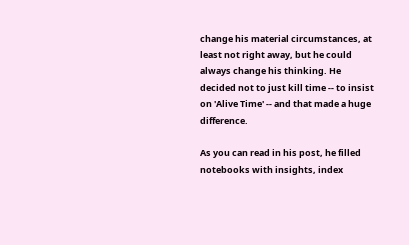change his material circumstances, at least not right away, but he could always change his thinking. He decided not to just kill time -- to insist on 'Alive Time' -- and that made a huge difference.

As you can read in his post, he filled notebooks with insights, index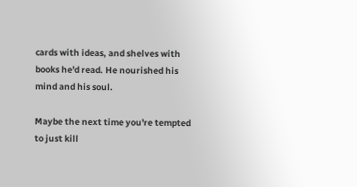cards with ideas, and shelves with books he'd read. He nourished his mind and his soul.

Maybe the next time you're tempted to just kill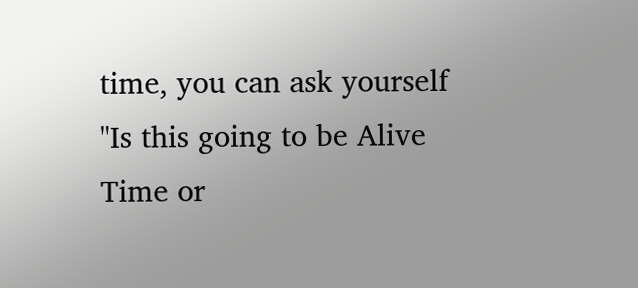time, you can ask yourself "Is this going to be Alive Time or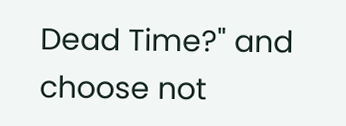Dead Time?" and choose not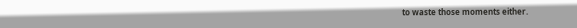to waste those moments either.